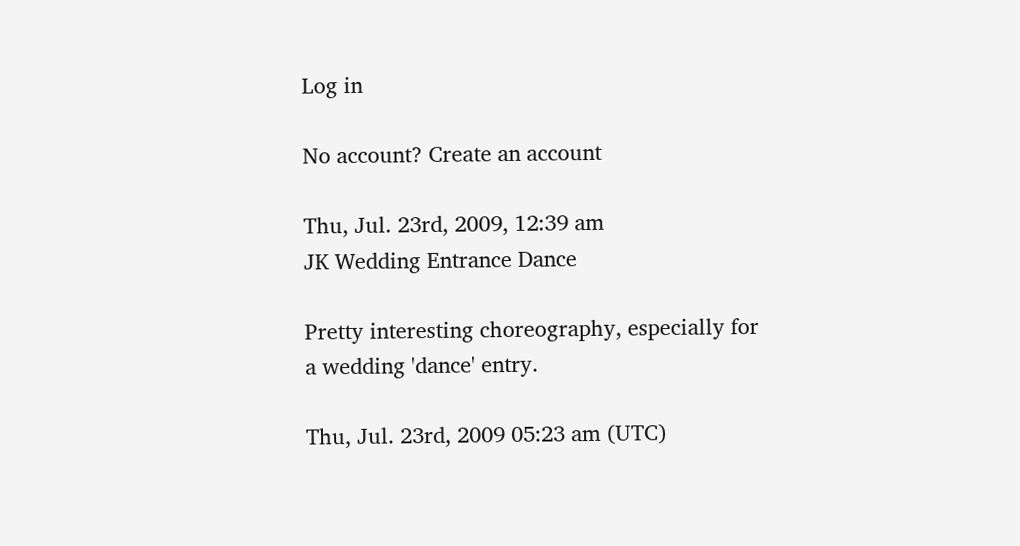Log in

No account? Create an account

Thu, Jul. 23rd, 2009, 12:39 am
JK Wedding Entrance Dance

Pretty interesting choreography, especially for a wedding 'dance' entry.

Thu, Jul. 23rd, 2009 05:23 am (UTC)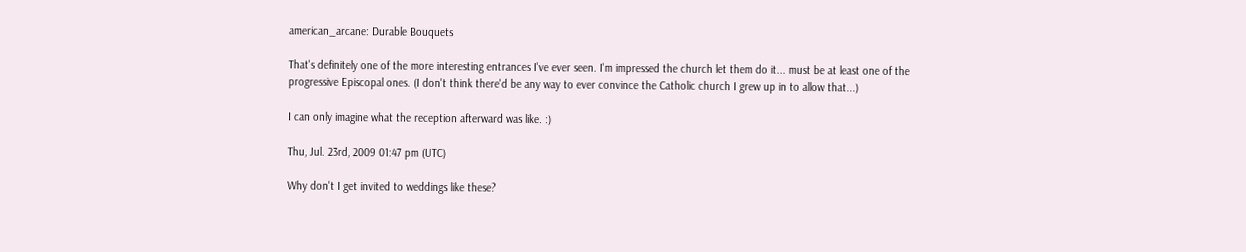american_arcane: Durable Bouquets

That's definitely one of the more interesting entrances I've ever seen. I'm impressed the church let them do it... must be at least one of the progressive Episcopal ones. (I don't think there'd be any way to ever convince the Catholic church I grew up in to allow that...)

I can only imagine what the reception afterward was like. :)

Thu, Jul. 23rd, 2009 01:47 pm (UTC)

Why don't I get invited to weddings like these?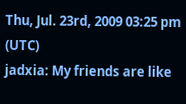Thu, Jul. 23rd, 2009 03:25 pm (UTC)
jadxia: My friends are like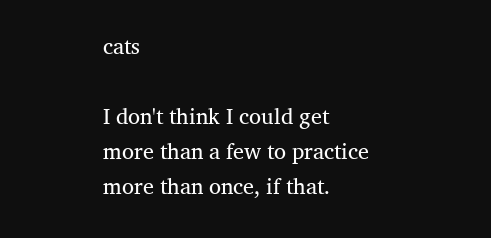cats

I don't think I could get more than a few to practice more than once, if that.